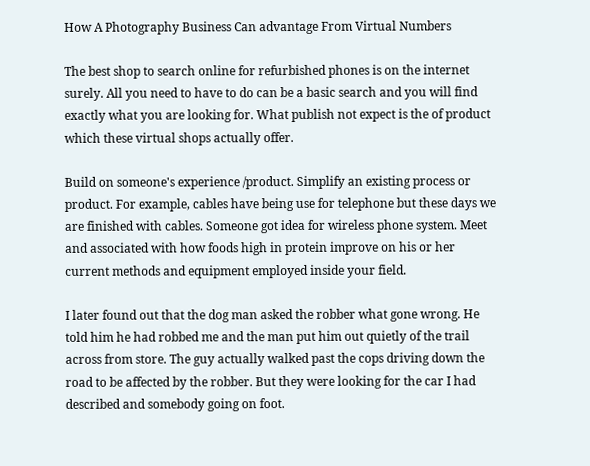How A Photography Business Can advantage From Virtual Numbers

The best shop to search online for refurbished phones is on the internet surely. All you need to have to do can be a basic search and you will find exactly what you are looking for. What publish not expect is the of product which these virtual shops actually offer.

Build on someone's experience /product. Simplify an existing process or product. For example, cables have being use for telephone but these days we are finished with cables. Someone got idea for wireless phone system. Meet and associated with how foods high in protein improve on his or her current methods and equipment employed inside your field.

I later found out that the dog man asked the robber what gone wrong. He told him he had robbed me and the man put him out quietly of the trail across from store. The guy actually walked past the cops driving down the road to be affected by the robber. But they were looking for the car I had described and somebody going on foot.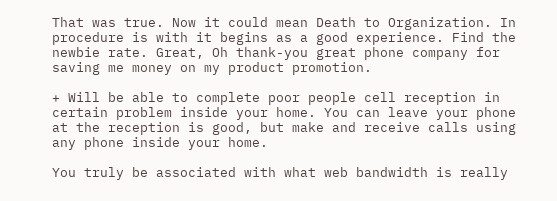That was true. Now it could mean Death to Organization. In procedure is with it begins as a good experience. Find the newbie rate. Great, Oh thank-you great phone company for saving me money on my product promotion.

+ Will be able to complete poor people cell reception in certain problem inside your home. You can leave your phone at the reception is good, but make and receive calls using any phone inside your home.

You truly be associated with what web bandwidth is really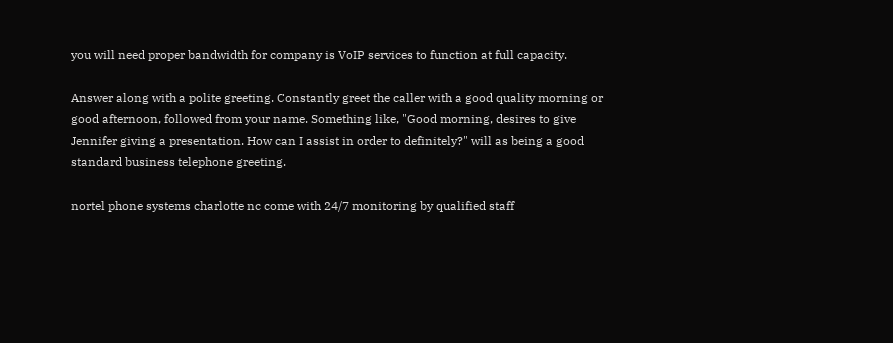you will need proper bandwidth for company is VoIP services to function at full capacity.

Answer along with a polite greeting. Constantly greet the caller with a good quality morning or good afternoon, followed from your name. Something like, "Good morning, desires to give Jennifer giving a presentation. How can I assist in order to definitely?" will as being a good standard business telephone greeting.

nortel phone systems charlotte nc come with 24/7 monitoring by qualified staff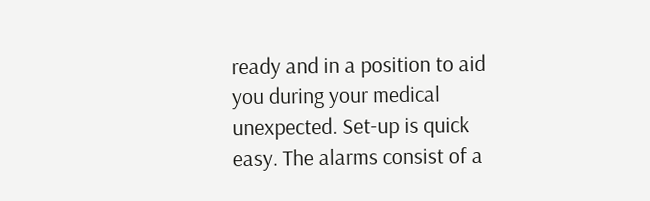ready and in a position to aid you during your medical unexpected. Set-up is quick easy. The alarms consist of a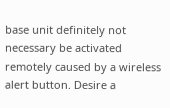base unit definitely not necessary be activated remotely caused by a wireless alert button. Desire a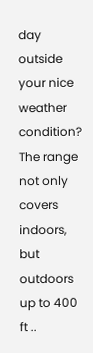day outside your nice weather condition? The range not only covers indoors, but outdoors up to 400 ft ..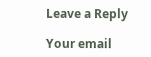Leave a Reply

Your email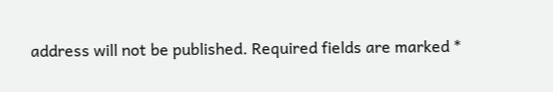address will not be published. Required fields are marked *